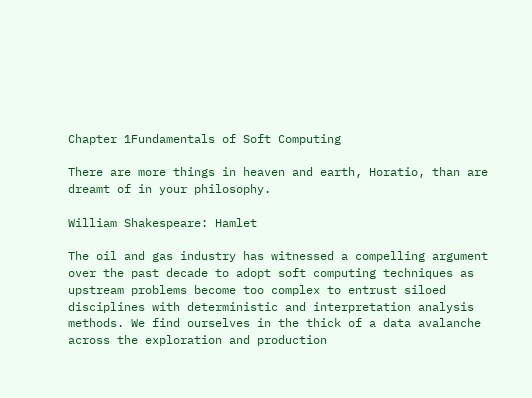Chapter 1Fundamentals of Soft Computing

There are more things in heaven and earth, Horatio, than are dreamt of in your philosophy.

William Shakespeare: Hamlet

The oil and gas industry has witnessed a compelling argument over the past decade to adopt soft computing techniques as upstream problems become too complex to entrust siloed disciplines with deterministic and interpretation analysis methods. We find ourselves in the thick of a data avalanche across the exploration and production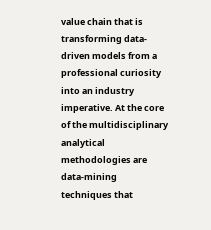value chain that is transforming data-driven models from a professional curiosity into an industry imperative. At the core of the multidisciplinary analytical methodologies are data-mining techniques that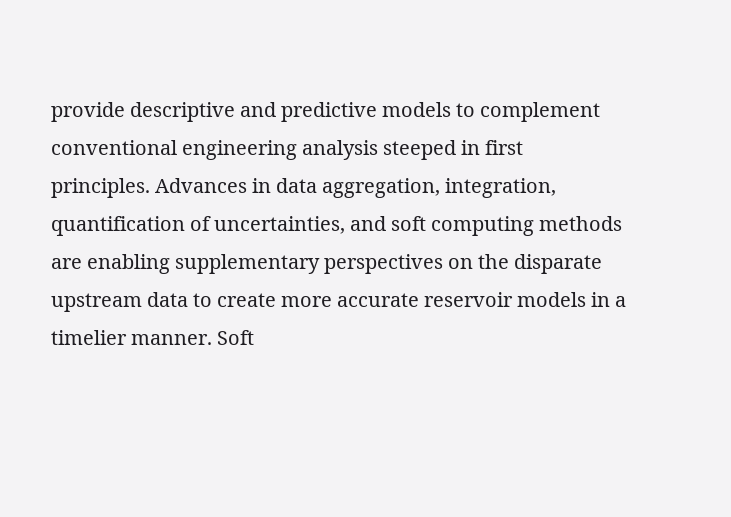provide descriptive and predictive models to complement conventional engineering analysis steeped in first principles. Advances in data aggregation, integration, quantification of uncertainties, and soft computing methods are enabling supplementary perspectives on the disparate upstream data to create more accurate reservoir models in a timelier manner. Soft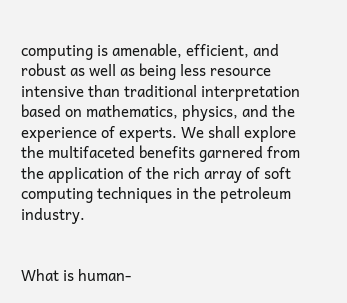computing is amenable, efficient, and robust as well as being less resource intensive than traditional interpretation based on mathematics, physics, and the experience of experts. We shall explore the multifaceted benefits garnered from the application of the rich array of soft computing techniques in the petroleum industry.


What is human-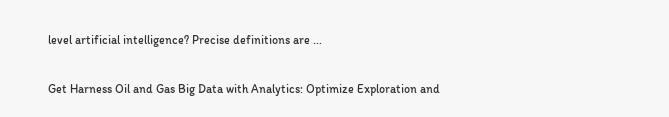level artificial intelligence? Precise definitions are ...

Get Harness Oil and Gas Big Data with Analytics: Optimize Exploration and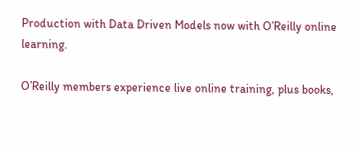Production with Data Driven Models now with O’Reilly online learning.

O’Reilly members experience live online training, plus books,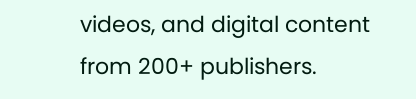videos, and digital content from 200+ publishers.